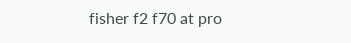fisher f2 f70 at pro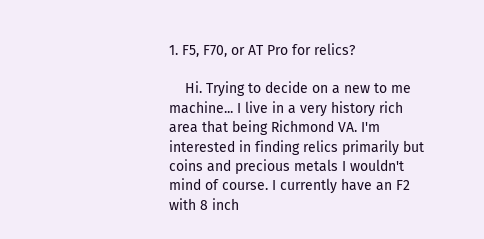1. F5, F70, or AT Pro for relics?

    Hi. Trying to decide on a new to me machine... I live in a very history rich area that being Richmond VA. I'm interested in finding relics primarily but coins and precious metals I wouldn't mind of course. I currently have an F2 with 8 inch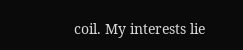coil. My interests lie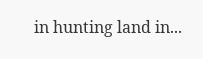in hunting land in...